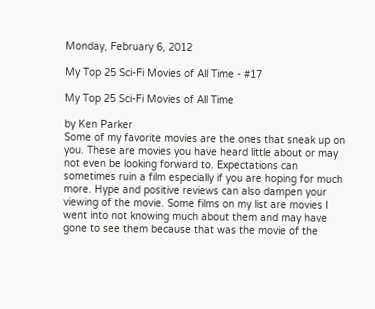Monday, February 6, 2012

My Top 25 Sci-Fi Movies of All Time - #17

My Top 25 Sci-Fi Movies of All Time

by Ken Parker
Some of my favorite movies are the ones that sneak up on you. These are movies you have heard little about or may not even be looking forward to. Expectations can sometimes ruin a film especially if you are hoping for much more. Hype and positive reviews can also dampen your viewing of the movie. Some films on my list are movies I went into not knowing much about them and may have gone to see them because that was the movie of the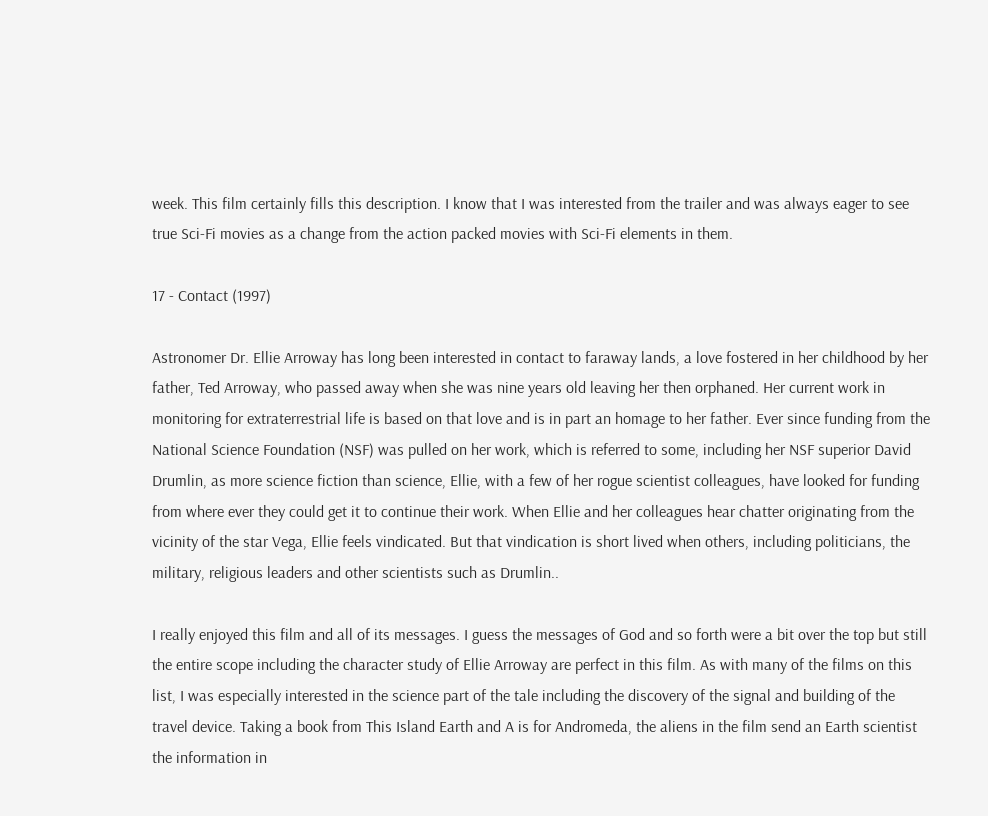week. This film certainly fills this description. I know that I was interested from the trailer and was always eager to see true Sci-Fi movies as a change from the action packed movies with Sci-Fi elements in them.

17 - Contact (1997)

Astronomer Dr. Ellie Arroway has long been interested in contact to faraway lands, a love fostered in her childhood by her father, Ted Arroway, who passed away when she was nine years old leaving her then orphaned. Her current work in monitoring for extraterrestrial life is based on that love and is in part an homage to her father. Ever since funding from the National Science Foundation (NSF) was pulled on her work, which is referred to some, including her NSF superior David Drumlin, as more science fiction than science, Ellie, with a few of her rogue scientist colleagues, have looked for funding from where ever they could get it to continue their work. When Ellie and her colleagues hear chatter originating from the vicinity of the star Vega, Ellie feels vindicated. But that vindication is short lived when others, including politicians, the military, religious leaders and other scientists such as Drumlin..

I really enjoyed this film and all of its messages. I guess the messages of God and so forth were a bit over the top but still the entire scope including the character study of Ellie Arroway are perfect in this film. As with many of the films on this list, I was especially interested in the science part of the tale including the discovery of the signal and building of the travel device. Taking a book from This Island Earth and A is for Andromeda, the aliens in the film send an Earth scientist the information in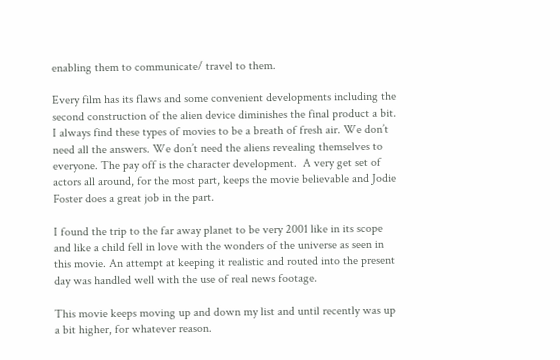enabling them to communicate/ travel to them.

Every film has its flaws and some convenient developments including the second construction of the alien device diminishes the final product a bit. I always find these types of movies to be a breath of fresh air. We don’t need all the answers. We don’t need the aliens revealing themselves to everyone. The pay off is the character development.  A very get set of actors all around, for the most part, keeps the movie believable and Jodie Foster does a great job in the part.

I found the trip to the far away planet to be very 2001 like in its scope and like a child fell in love with the wonders of the universe as seen in this movie. An attempt at keeping it realistic and routed into the present day was handled well with the use of real news footage.

This movie keeps moving up and down my list and until recently was up a bit higher, for whatever reason.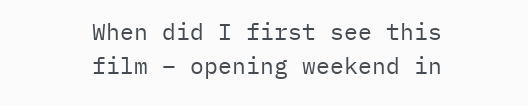When did I first see this film – opening weekend in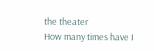the theater
How many times have I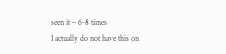seen it – 6-8 times
I actually do not have this on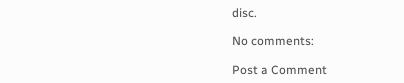disc.

No comments:

Post a Comment